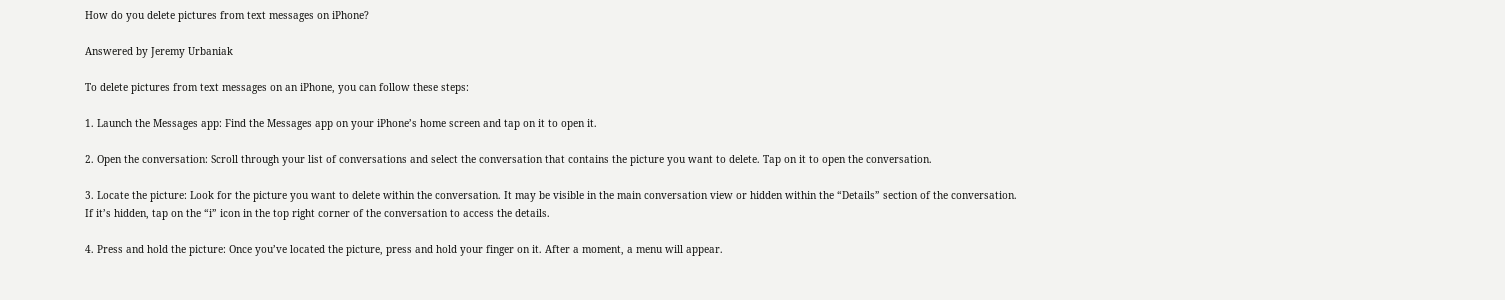How do you delete pictures from text messages on iPhone?

Answered by Jeremy Urbaniak

To delete pictures from text messages on an iPhone, you can follow these steps:

1. Launch the Messages app: Find the Messages app on your iPhone’s home screen and tap on it to open it.

2. Open the conversation: Scroll through your list of conversations and select the conversation that contains the picture you want to delete. Tap on it to open the conversation.

3. Locate the picture: Look for the picture you want to delete within the conversation. It may be visible in the main conversation view or hidden within the “Details” section of the conversation. If it’s hidden, tap on the “i” icon in the top right corner of the conversation to access the details.

4. Press and hold the picture: Once you’ve located the picture, press and hold your finger on it. After a moment, a menu will appear.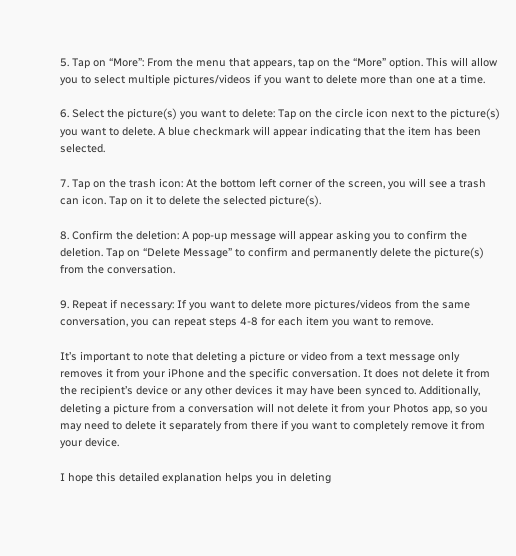5. Tap on “More”: From the menu that appears, tap on the “More” option. This will allow you to select multiple pictures/videos if you want to delete more than one at a time.

6. Select the picture(s) you want to delete: Tap on the circle icon next to the picture(s) you want to delete. A blue checkmark will appear indicating that the item has been selected.

7. Tap on the trash icon: At the bottom left corner of the screen, you will see a trash can icon. Tap on it to delete the selected picture(s).

8. Confirm the deletion: A pop-up message will appear asking you to confirm the deletion. Tap on “Delete Message” to confirm and permanently delete the picture(s) from the conversation.

9. Repeat if necessary: If you want to delete more pictures/videos from the same conversation, you can repeat steps 4-8 for each item you want to remove.

It’s important to note that deleting a picture or video from a text message only removes it from your iPhone and the specific conversation. It does not delete it from the recipient’s device or any other devices it may have been synced to. Additionally, deleting a picture from a conversation will not delete it from your Photos app, so you may need to delete it separately from there if you want to completely remove it from your device.

I hope this detailed explanation helps you in deleting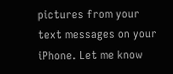pictures from your text messages on your iPhone. Let me know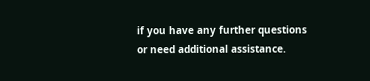if you have any further questions or need additional assistance.